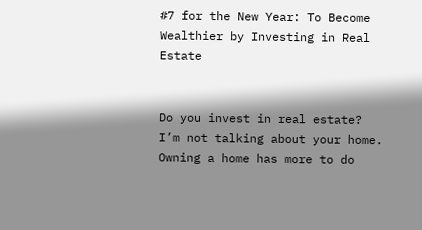#7 for the New Year: To Become Wealthier by Investing in Real Estate


Do you invest in real estate? I’m not talking about your home. Owning a home has more to do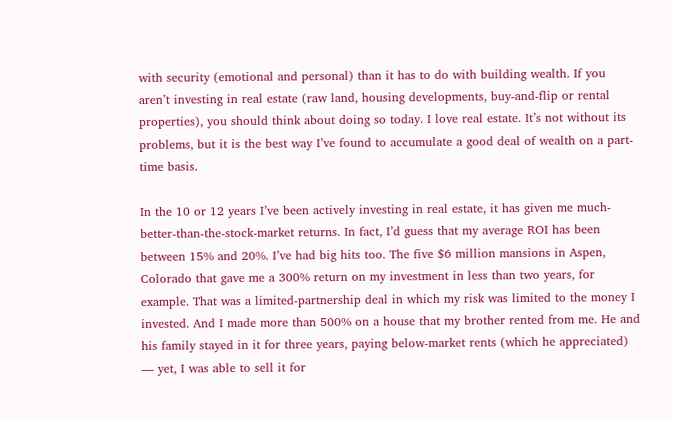with security (emotional and personal) than it has to do with building wealth. If you aren’t investing in real estate (raw land, housing developments, buy-and-flip or rental properties), you should think about doing so today. I love real estate. It’s not without its problems, but it is the best way I’ve found to accumulate a good deal of wealth on a part-time basis.

In the 10 or 12 years I’ve been actively investing in real estate, it has given me much-better-than-the-stock-market returns. In fact, I’d guess that my average ROI has been between 15% and 20%. I’ve had big hits too. The five $6 million mansions in Aspen, Colorado that gave me a 300% return on my investment in less than two years, for example. That was a limited-partnership deal in which my risk was limited to the money I invested. And I made more than 500% on a house that my brother rented from me. He and his family stayed in it for three years, paying below-market rents (which he appreciated) — yet, I was able to sell it for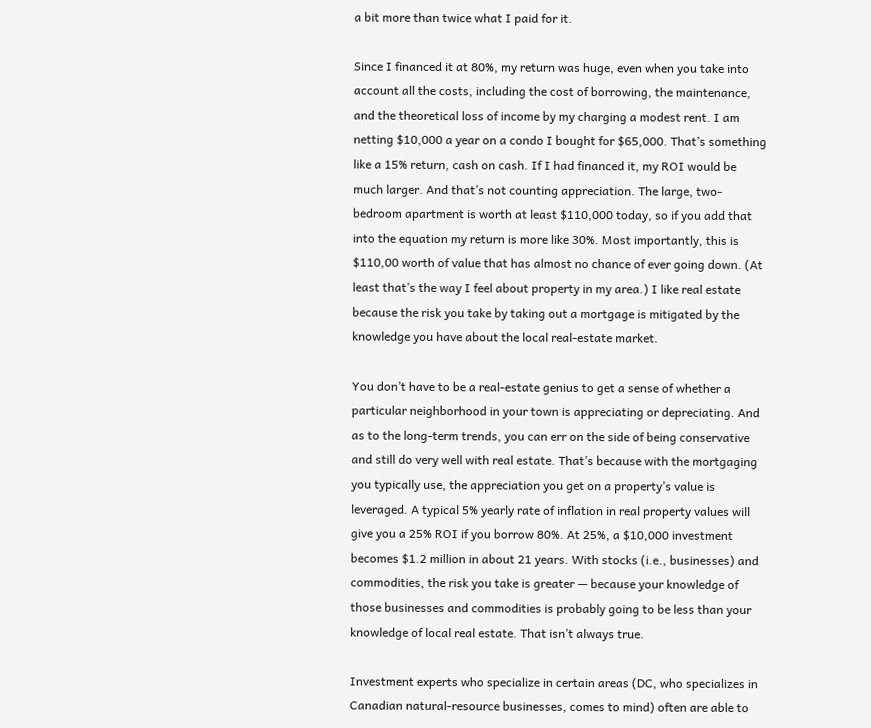a bit more than twice what I paid for it.

Since I financed it at 80%, my return was huge, even when you take into account all the costs, including the cost of borrowing, the maintenance, and the theoretical loss of income by my charging a modest rent. I am netting $10,000 a year on a condo I bought for $65,000. That’s something like a 15% return, cash on cash. If I had financed it, my ROI would be much larger. And that’s not counting appreciation. The large, two-bedroom apartment is worth at least $110,000 today, so if you add that into the equation my return is more like 30%. Most importantly, this is $110,00 worth of value that has almost no chance of ever going down. (At least that’s the way I feel about property in my area.) I like real estate because the risk you take by taking out a mortgage is mitigated by the knowledge you have about the local real-estate market.

You don’t have to be a real-estate genius to get a sense of whether a particular neighborhood in your town is appreciating or depreciating. And as to the long-term trends, you can err on the side of being conservative and still do very well with real estate. That’s because with the mortgaging you typically use, the appreciation you get on a property’s value is leveraged. A typical 5% yearly rate of inflation in real property values will give you a 25% ROI if you borrow 80%. At 25%, a $10,000 investment becomes $1.2 million in about 21 years. With stocks (i.e., businesses) and commodities, the risk you take is greater — because your knowledge of those businesses and commodities is probably going to be less than your knowledge of local real estate. That isn’t always true.

Investment experts who specialize in certain areas (DC, who specializes in Canadian natural-resource businesses, comes to mind) often are able to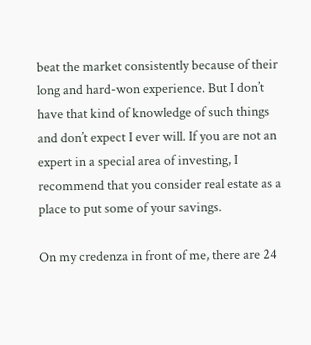beat the market consistently because of their long and hard-won experience. But I don’t have that kind of knowledge of such things and don’t expect I ever will. If you are not an expert in a special area of investing, I recommend that you consider real estate as a place to put some of your savings.

On my credenza in front of me, there are 24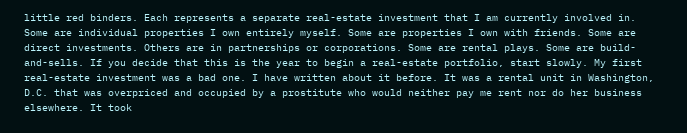little red binders. Each represents a separate real-estate investment that I am currently involved in. Some are individual properties I own entirely myself. Some are properties I own with friends. Some are direct investments. Others are in partnerships or corporations. Some are rental plays. Some are build-and-sells. If you decide that this is the year to begin a real-estate portfolio, start slowly. My first real-estate investment was a bad one. I have written about it before. It was a rental unit in Washington, D.C. that was overpriced and occupied by a prostitute who would neither pay me rent nor do her business elsewhere. It took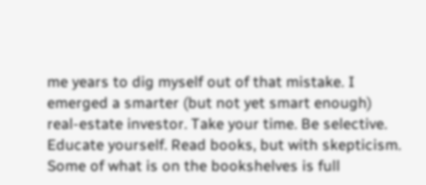me years to dig myself out of that mistake. I emerged a smarter (but not yet smart enough) real-estate investor. Take your time. Be selective. Educate yourself. Read books, but with skepticism. Some of what is on the bookshelves is full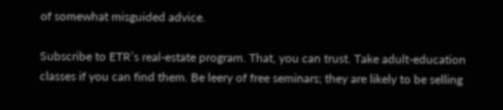of somewhat misguided advice.

Subscribe to ETR’s real-estate program. That, you can trust. Take adult-education classes if you can find them. Be leery of free seminars; they are likely to be selling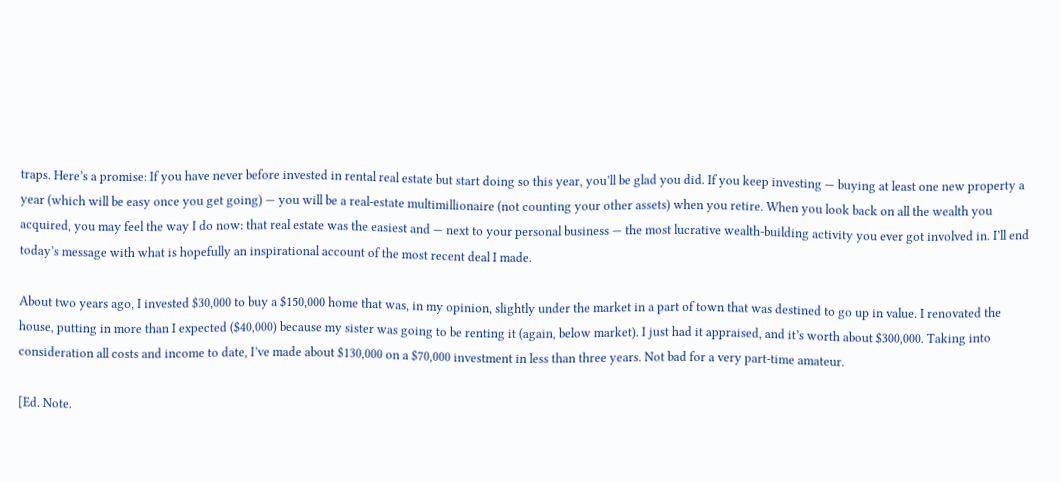traps. Here’s a promise: If you have never before invested in rental real estate but start doing so this year, you’ll be glad you did. If you keep investing — buying at least one new property a year (which will be easy once you get going) — you will be a real-estate multimillionaire (not counting your other assets) when you retire. When you look back on all the wealth you acquired, you may feel the way I do now: that real estate was the easiest and — next to your personal business — the most lucrative wealth-building activity you ever got involved in. I’ll end today’s message with what is hopefully an inspirational account of the most recent deal I made.

About two years ago, I invested $30,000 to buy a $150,000 home that was, in my opinion, slightly under the market in a part of town that was destined to go up in value. I renovated the house, putting in more than I expected ($40,000) because my sister was going to be renting it (again, below market). I just had it appraised, and it’s worth about $300,000. Taking into consideration all costs and income to date, I’ve made about $130,000 on a $70,000 investment in less than three years. Not bad for a very part-time amateur.

[Ed. Note.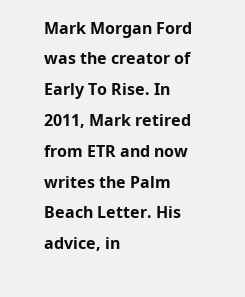Mark Morgan Ford was the creator of Early To Rise. In 2011, Mark retired from ETR and now writes the Palm Beach Letter. His advice, in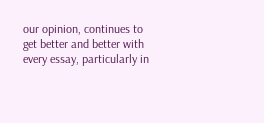our opinion, continues to get better and better with every essay, particularly in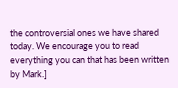the controversial ones we have shared today. We encourage you to read everything you can that has been written by Mark.]